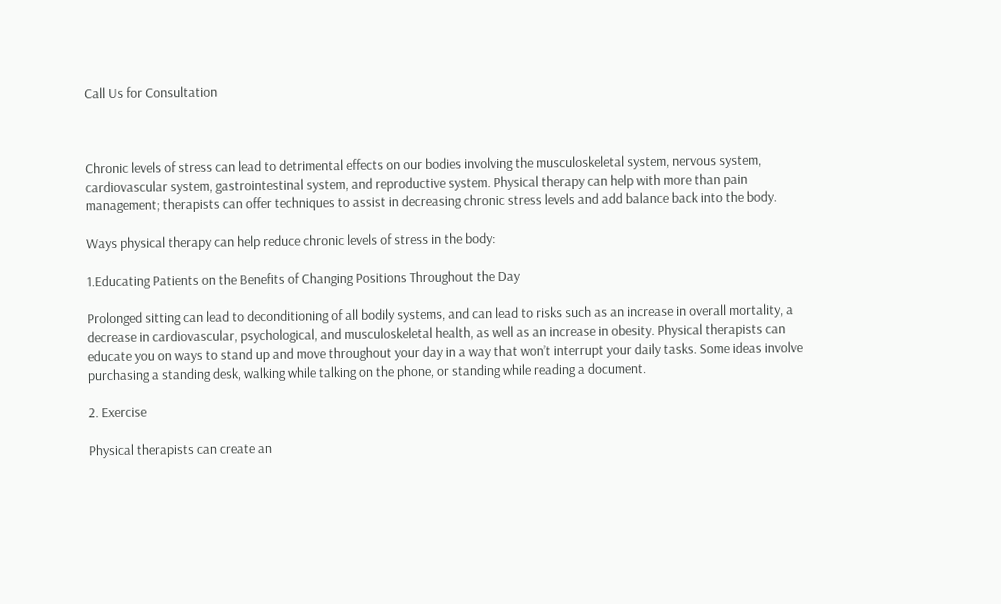Call Us for Consultation



Chronic levels of stress can lead to detrimental effects on our bodies involving the musculoskeletal system, nervous system, cardiovascular system, gastrointestinal system, and reproductive system. Physical therapy can help with more than pain management; therapists can offer techniques to assist in decreasing chronic stress levels and add balance back into the body.

Ways physical therapy can help reduce chronic levels of stress in the body:

1.Educating Patients on the Benefits of Changing Positions Throughout the Day

Prolonged sitting can lead to deconditioning of all bodily systems, and can lead to risks such as an increase in overall mortality, a decrease in cardiovascular, psychological, and musculoskeletal health, as well as an increase in obesity. Physical therapists can educate you on ways to stand up and move throughout your day in a way that won’t interrupt your daily tasks. Some ideas involve purchasing a standing desk, walking while talking on the phone, or standing while reading a document.

2. Exercise

Physical therapists can create an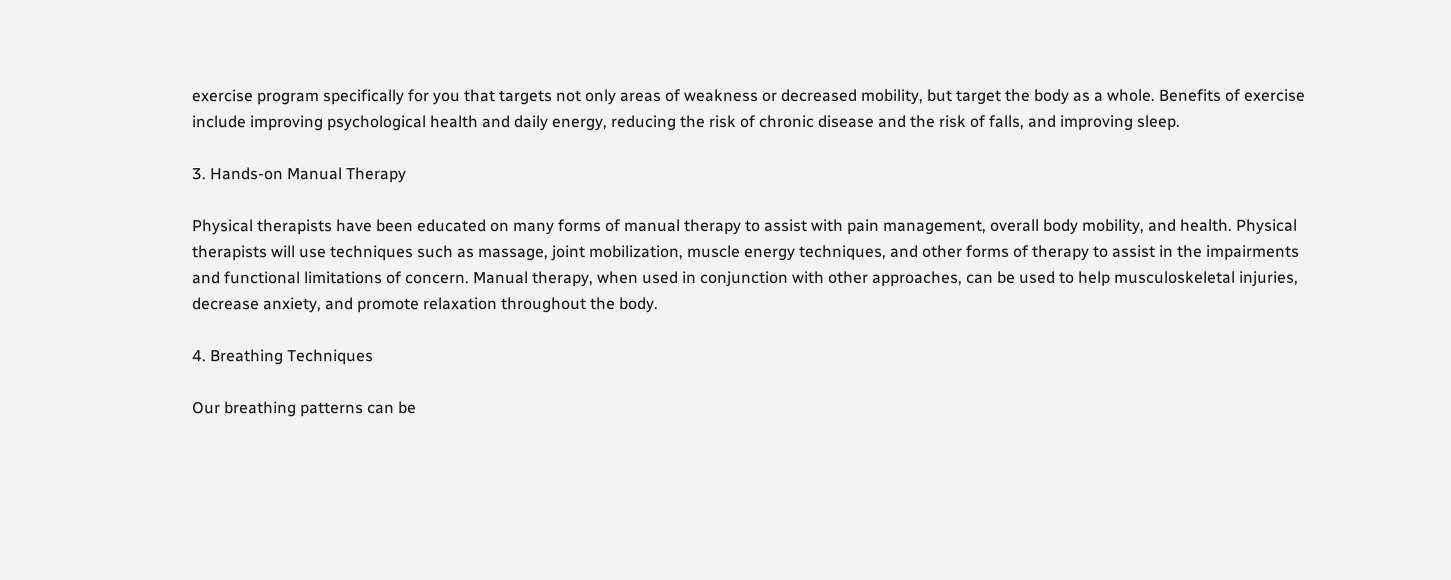exercise program specifically for you that targets not only areas of weakness or decreased mobility, but target the body as a whole. Benefits of exercise include improving psychological health and daily energy, reducing the risk of chronic disease and the risk of falls, and improving sleep.

3. Hands-on Manual Therapy

Physical therapists have been educated on many forms of manual therapy to assist with pain management, overall body mobility, and health. Physical therapists will use techniques such as massage, joint mobilization, muscle energy techniques, and other forms of therapy to assist in the impairments and functional limitations of concern. Manual therapy, when used in conjunction with other approaches, can be used to help musculoskeletal injuries, decrease anxiety, and promote relaxation throughout the body.

4. Breathing Techniques

Our breathing patterns can be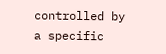controlled by a specific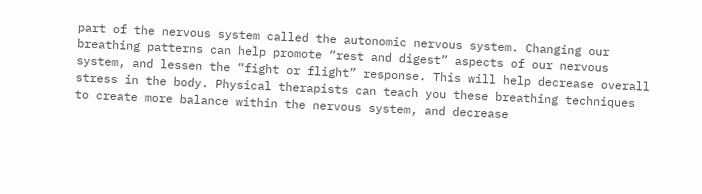part of the nervous system called the autonomic nervous system. Changing our breathing patterns can help promote “rest and digest” aspects of our nervous system, and lessen the “fight or flight” response. This will help decrease overall stress in the body. Physical therapists can teach you these breathing techniques to create more balance within the nervous system, and decrease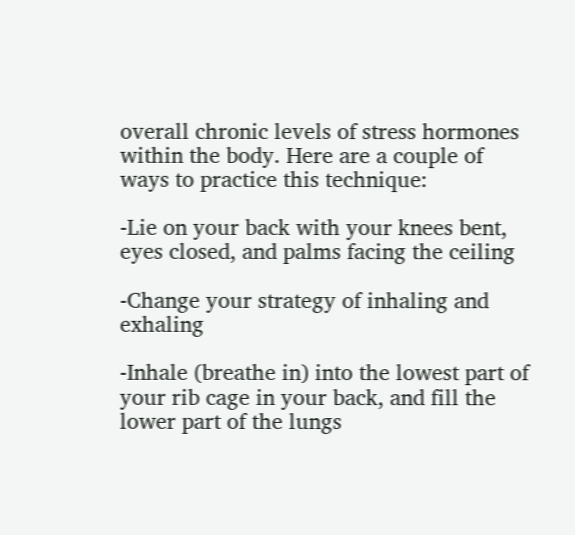overall chronic levels of stress hormones within the body. Here are a couple of ways to practice this technique:

-Lie on your back with your knees bent, eyes closed, and palms facing the ceiling

-Change your strategy of inhaling and exhaling

-Inhale (breathe in) into the lowest part of your rib cage in your back, and fill the lower part of the lungs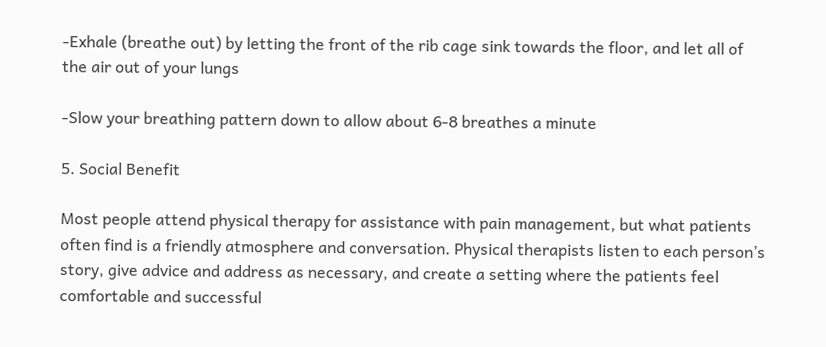-Exhale (breathe out) by letting the front of the rib cage sink towards the floor, and let all of the air out of your lungs

-Slow your breathing pattern down to allow about 6-8 breathes a minute

5. Social Benefit

Most people attend physical therapy for assistance with pain management, but what patients often find is a friendly atmosphere and conversation. Physical therapists listen to each person’s story, give advice and address as necessary, and create a setting where the patients feel comfortable and successful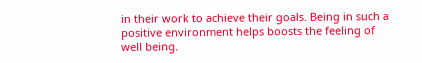in their work to achieve their goals. Being in such a positive environment helps boosts the feeling of well being.